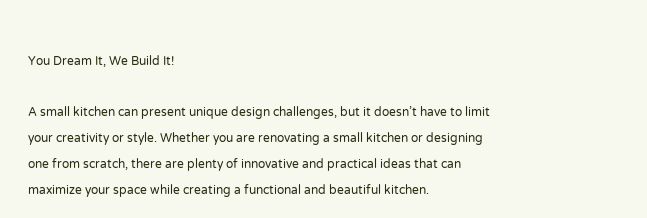You Dream It, We Build It!

A small kitchen can present unique design challenges, but it doesn’t have to limit your creativity or style. Whether you are renovating a small kitchen or designing one from scratch, there are plenty of innovative and practical ideas that can maximize your space while creating a functional and beautiful kitchen.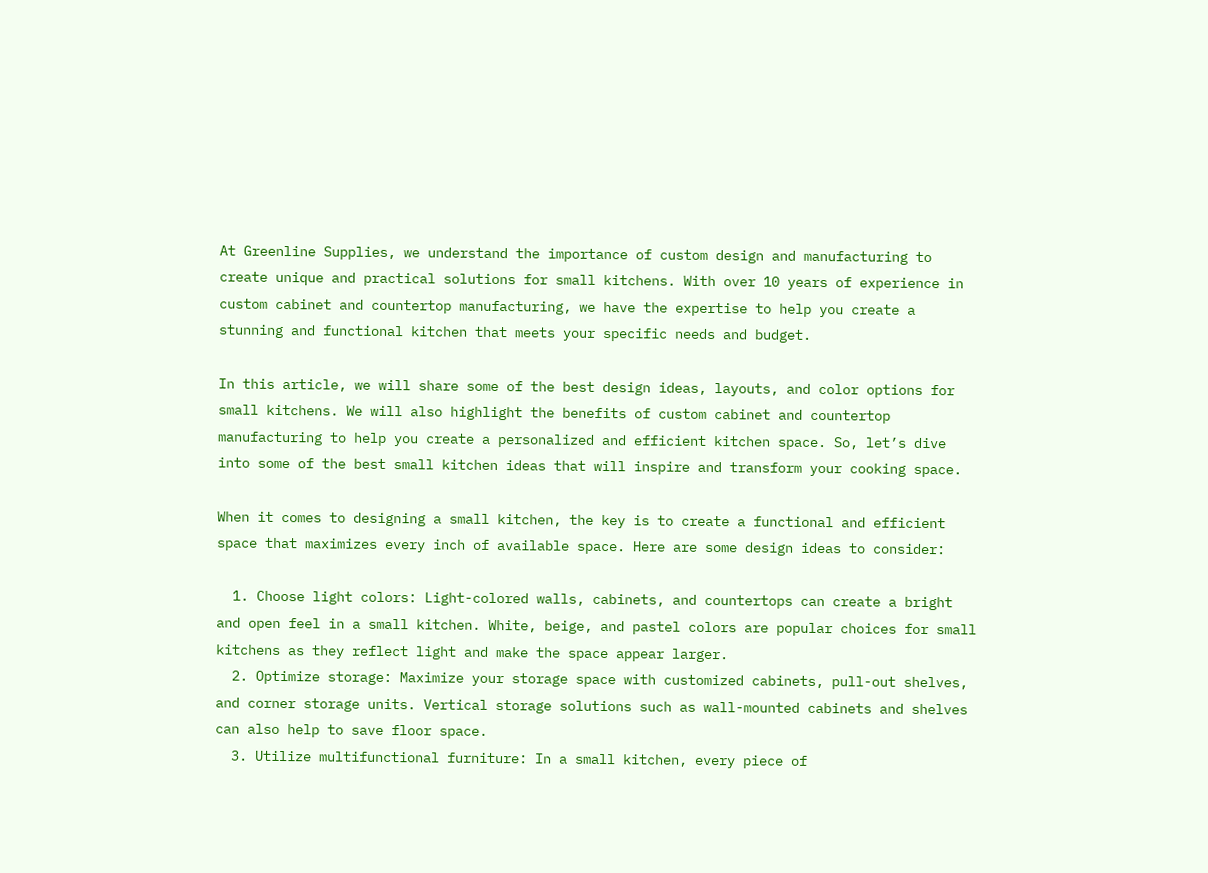At Greenline Supplies, we understand the importance of custom design and manufacturing to create unique and practical solutions for small kitchens. With over 10 years of experience in custom cabinet and countertop manufacturing, we have the expertise to help you create a stunning and functional kitchen that meets your specific needs and budget.

In this article, we will share some of the best design ideas, layouts, and color options for small kitchens. We will also highlight the benefits of custom cabinet and countertop manufacturing to help you create a personalized and efficient kitchen space. So, let’s dive into some of the best small kitchen ideas that will inspire and transform your cooking space.

When it comes to designing a small kitchen, the key is to create a functional and efficient space that maximizes every inch of available space. Here are some design ideas to consider:

  1. Choose light colors: Light-colored walls, cabinets, and countertops can create a bright and open feel in a small kitchen. White, beige, and pastel colors are popular choices for small kitchens as they reflect light and make the space appear larger.
  2. Optimize storage: Maximize your storage space with customized cabinets, pull-out shelves, and corner storage units. Vertical storage solutions such as wall-mounted cabinets and shelves can also help to save floor space.
  3. Utilize multifunctional furniture: In a small kitchen, every piece of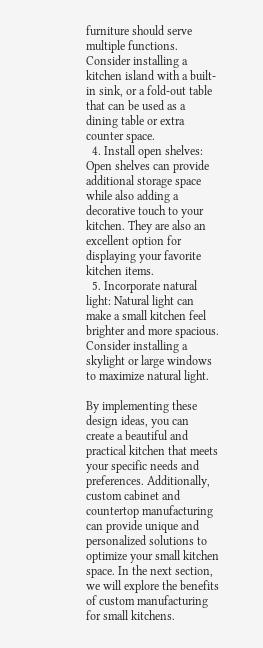furniture should serve multiple functions. Consider installing a kitchen island with a built-in sink, or a fold-out table that can be used as a dining table or extra counter space.
  4. Install open shelves: Open shelves can provide additional storage space while also adding a decorative touch to your kitchen. They are also an excellent option for displaying your favorite kitchen items.
  5. Incorporate natural light: Natural light can make a small kitchen feel brighter and more spacious. Consider installing a skylight or large windows to maximize natural light.

By implementing these design ideas, you can create a beautiful and practical kitchen that meets your specific needs and preferences. Additionally, custom cabinet and countertop manufacturing can provide unique and personalized solutions to optimize your small kitchen space. In the next section, we will explore the benefits of custom manufacturing for small kitchens.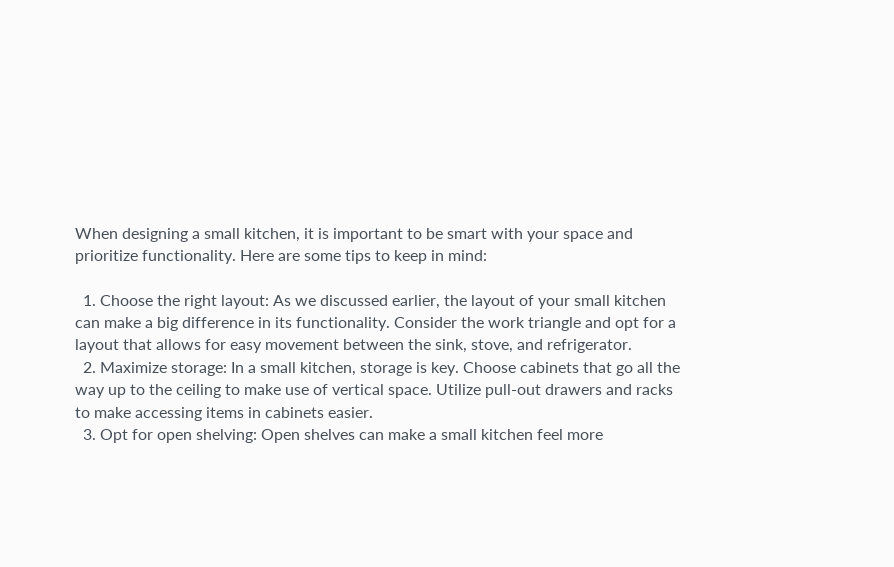When designing a small kitchen, it is important to be smart with your space and prioritize functionality. Here are some tips to keep in mind:

  1. Choose the right layout: As we discussed earlier, the layout of your small kitchen can make a big difference in its functionality. Consider the work triangle and opt for a layout that allows for easy movement between the sink, stove, and refrigerator.
  2. Maximize storage: In a small kitchen, storage is key. Choose cabinets that go all the way up to the ceiling to make use of vertical space. Utilize pull-out drawers and racks to make accessing items in cabinets easier.
  3. Opt for open shelving: Open shelves can make a small kitchen feel more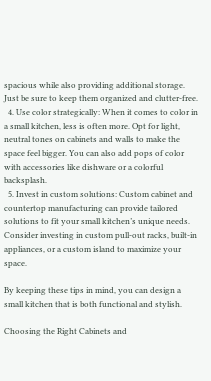spacious while also providing additional storage. Just be sure to keep them organized and clutter-free.
  4. Use color strategically: When it comes to color in a small kitchen, less is often more. Opt for light, neutral tones on cabinets and walls to make the space feel bigger. You can also add pops of color with accessories like dishware or a colorful backsplash.
  5. Invest in custom solutions: Custom cabinet and countertop manufacturing can provide tailored solutions to fit your small kitchen’s unique needs. Consider investing in custom pull-out racks, built-in appliances, or a custom island to maximize your space.

By keeping these tips in mind, you can design a small kitchen that is both functional and stylish.

Choosing the Right Cabinets and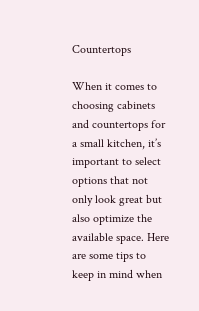Countertops

When it comes to choosing cabinets and countertops for a small kitchen, it’s important to select options that not only look great but also optimize the available space. Here are some tips to keep in mind when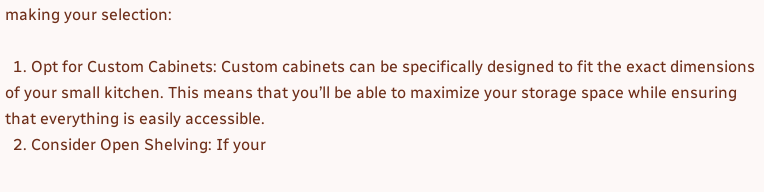making your selection:

  1. Opt for Custom Cabinets: Custom cabinets can be specifically designed to fit the exact dimensions of your small kitchen. This means that you’ll be able to maximize your storage space while ensuring that everything is easily accessible.
  2. Consider Open Shelving: If your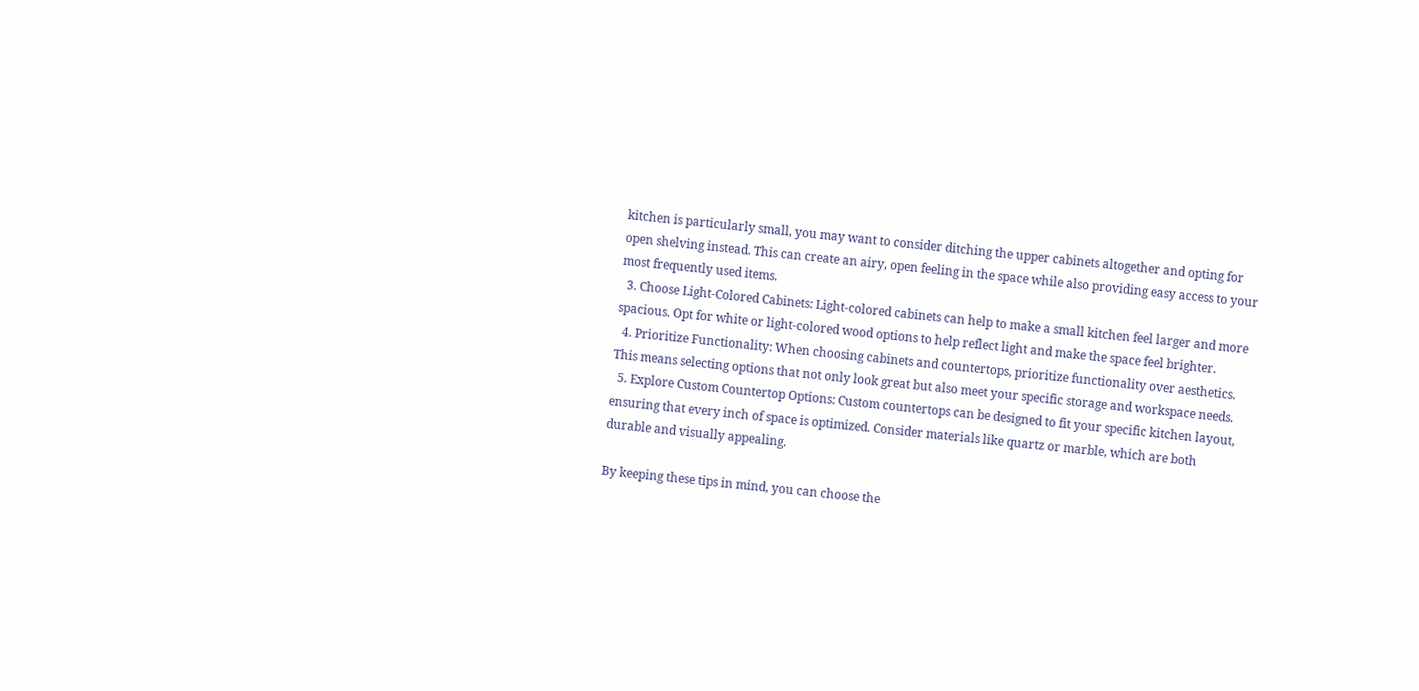kitchen is particularly small, you may want to consider ditching the upper cabinets altogether and opting for open shelving instead. This can create an airy, open feeling in the space while also providing easy access to your most frequently used items.
  3. Choose Light-Colored Cabinets: Light-colored cabinets can help to make a small kitchen feel larger and more spacious. Opt for white or light-colored wood options to help reflect light and make the space feel brighter.
  4. Prioritize Functionality: When choosing cabinets and countertops, prioritize functionality over aesthetics. This means selecting options that not only look great but also meet your specific storage and workspace needs.
  5. Explore Custom Countertop Options: Custom countertops can be designed to fit your specific kitchen layout, ensuring that every inch of space is optimized. Consider materials like quartz or marble, which are both durable and visually appealing.

By keeping these tips in mind, you can choose the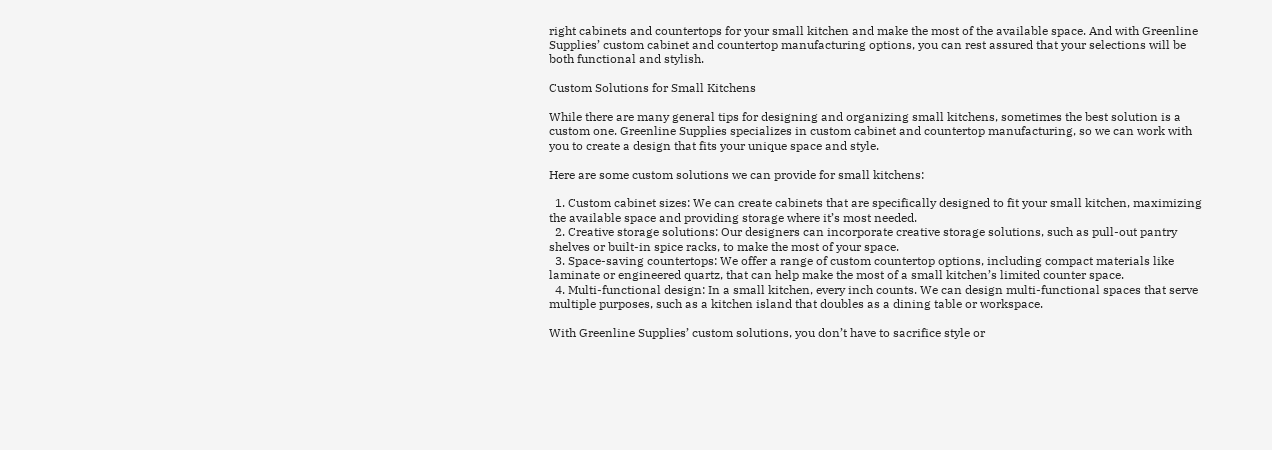right cabinets and countertops for your small kitchen and make the most of the available space. And with Greenline Supplies’ custom cabinet and countertop manufacturing options, you can rest assured that your selections will be both functional and stylish.

Custom Solutions for Small Kitchens

While there are many general tips for designing and organizing small kitchens, sometimes the best solution is a custom one. Greenline Supplies specializes in custom cabinet and countertop manufacturing, so we can work with you to create a design that fits your unique space and style.

Here are some custom solutions we can provide for small kitchens:

  1. Custom cabinet sizes: We can create cabinets that are specifically designed to fit your small kitchen, maximizing the available space and providing storage where it’s most needed.
  2. Creative storage solutions: Our designers can incorporate creative storage solutions, such as pull-out pantry shelves or built-in spice racks, to make the most of your space.
  3. Space-saving countertops: We offer a range of custom countertop options, including compact materials like laminate or engineered quartz, that can help make the most of a small kitchen’s limited counter space.
  4. Multi-functional design: In a small kitchen, every inch counts. We can design multi-functional spaces that serve multiple purposes, such as a kitchen island that doubles as a dining table or workspace.

With Greenline Supplies’ custom solutions, you don’t have to sacrifice style or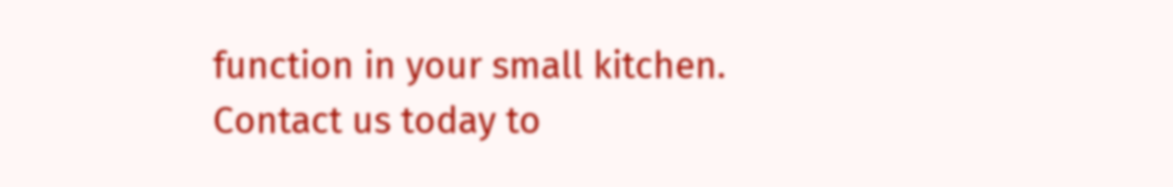function in your small kitchen. Contact us today to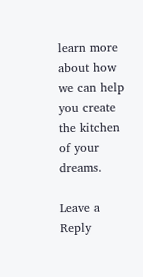learn more about how we can help you create the kitchen of your dreams.

Leave a Reply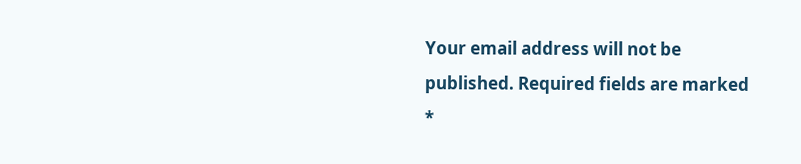Your email address will not be published. Required fields are marked *